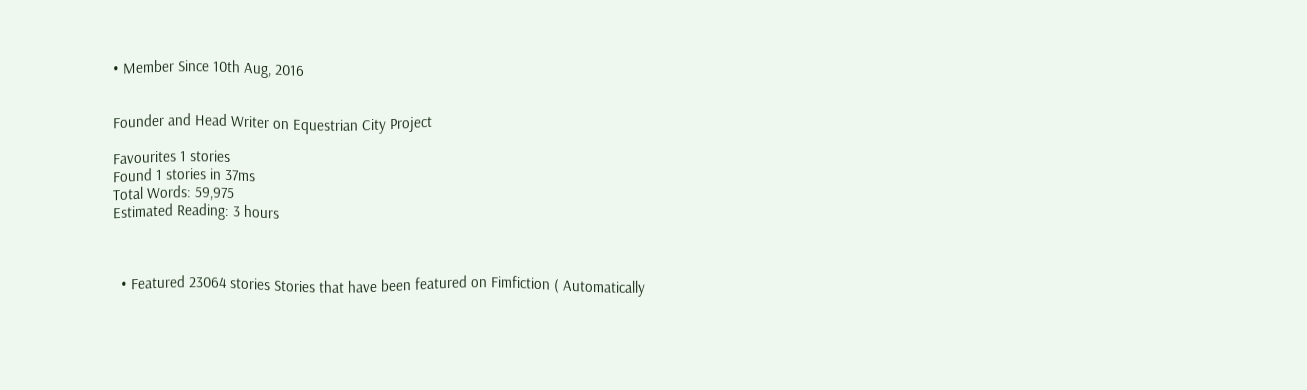• Member Since 10th Aug, 2016


Founder and Head Writer on Equestrian City Project

Favourites 1 stories
Found 1 stories in 37ms
Total Words: 59,975
Estimated Reading: 3 hours



  • Featured 23064 stories Stories that have been featured on Fimfiction ( Automatically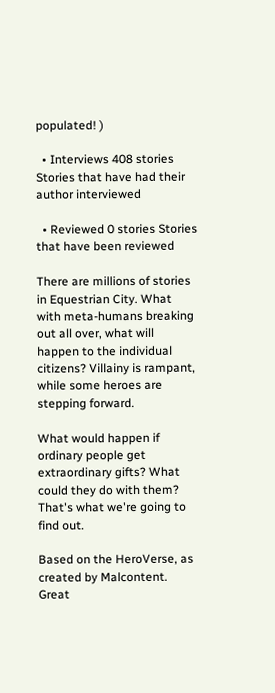populated! )

  • Interviews 408 stories Stories that have had their author interviewed

  • Reviewed 0 stories Stories that have been reviewed

There are millions of stories in Equestrian City. What with meta-humans breaking out all over, what will happen to the individual citizens? Villainy is rampant, while some heroes are stepping forward.

What would happen if ordinary people get extraordinary gifts? What could they do with them? That's what we're going to find out.

Based on the HeroVerse, as created by Malcontent. Great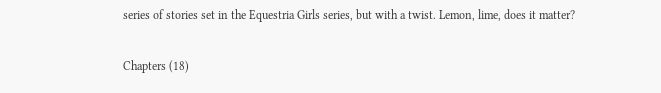series of stories set in the Equestria Girls series, but with a twist. Lemon, lime, does it matter?

Chapters (18)